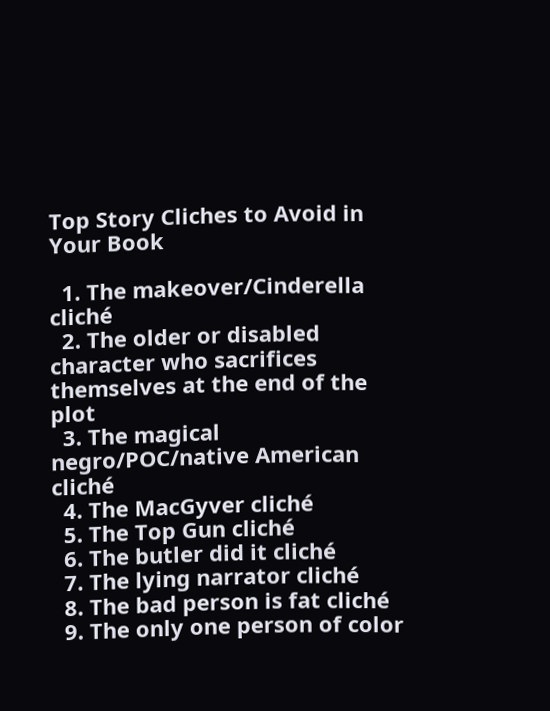Top Story Cliches to Avoid in Your Book

  1. The makeover/Cinderella cliché
  2. The older or disabled character who sacrifices themselves at the end of the plot
  3. The magical negro/POC/native American cliché
  4. The MacGyver cliché
  5. The Top Gun cliché
  6. The butler did it cliché
  7. The lying narrator cliché
  8. The bad person is fat cliché
  9. The only one person of color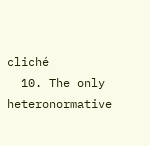cliché
  10. The only heteronormative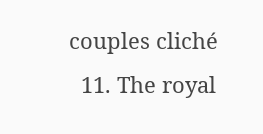couples cliché
  11. The royal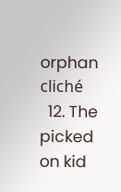orphan cliché
  12. The picked on kid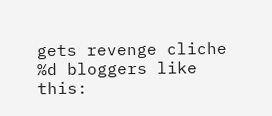gets revenge cliche
%d bloggers like this: